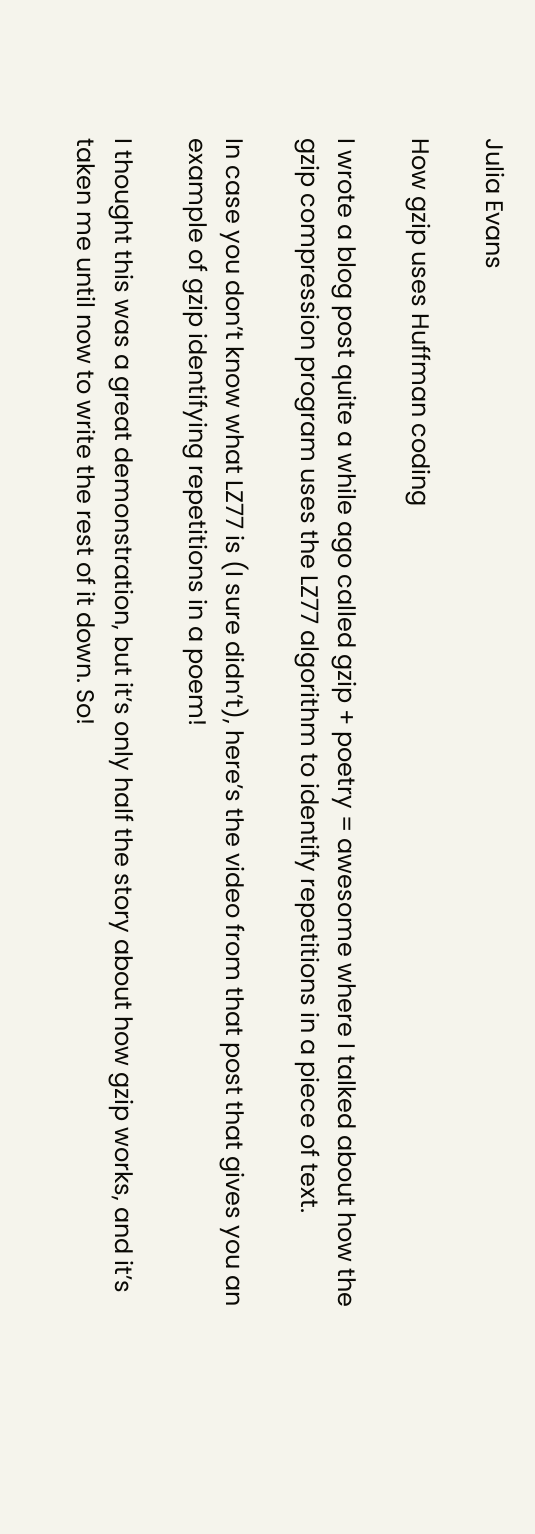Julia Evans

How gzip uses Huffman coding

I wrote a blog post quite a while ago called gzip + poetry = awesome where I talked about how the gzip compression program uses the LZ77 algorithm to identify repetitions in a piece of text.

In case you don’t know what LZ77 is (I sure didn’t), here’s the video from that post that gives you an example of gzip identifying repetitions in a poem!

I thought this was a great demonstration, but it’s only half the story about how gzip works, and it’s taken me until now to write the rest of it down. So!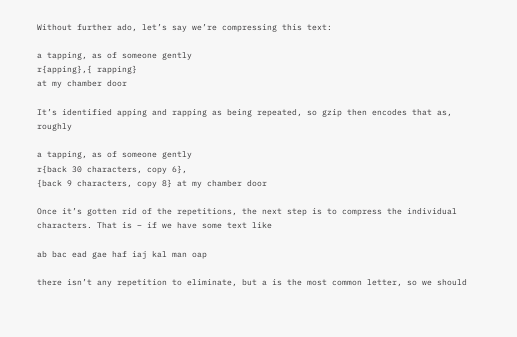Without further ado, let’s say we’re compressing this text:

a tapping, as of someone gently
r{apping},{ rapping}
at my chamber door

It’s identified apping and rapping as being repeated, so gzip then encodes that as, roughly

a tapping, as of someone gently
r{back 30 characters, copy 6},
{back 9 characters, copy 8} at my chamber door

Once it’s gotten rid of the repetitions, the next step is to compress the individual characters. That is – if we have some text like

ab bac ead gae haf iaj kal man oap

there isn’t any repetition to eliminate, but a is the most common letter, so we should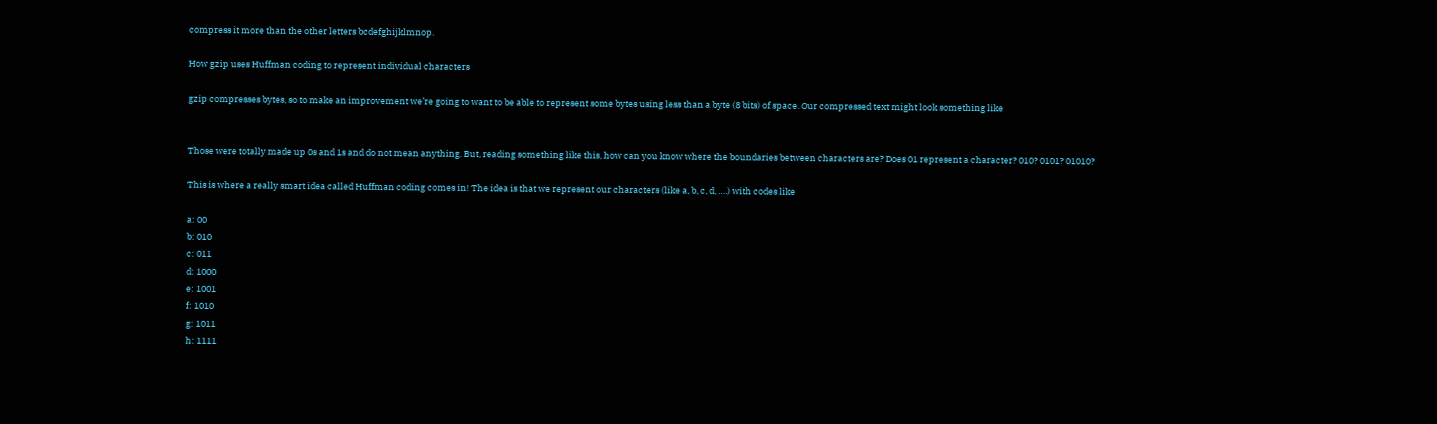compress it more than the other letters bcdefghijklmnop.

How gzip uses Huffman coding to represent individual characters

gzip compresses bytes, so to make an improvement we’re going to want to be able to represent some bytes using less than a byte (8 bits) of space. Our compressed text might look something like


Those were totally made up 0s and 1s and do not mean anything. But, reading something like this, how can you know where the boundaries between characters are? Does 01 represent a character? 010? 0101? 01010?

This is where a really smart idea called Huffman coding comes in! The idea is that we represent our characters (like a, b, c, d, ….) with codes like

a: 00
b: 010
c: 011
d: 1000
e: 1001
f: 1010
g: 1011
h: 1111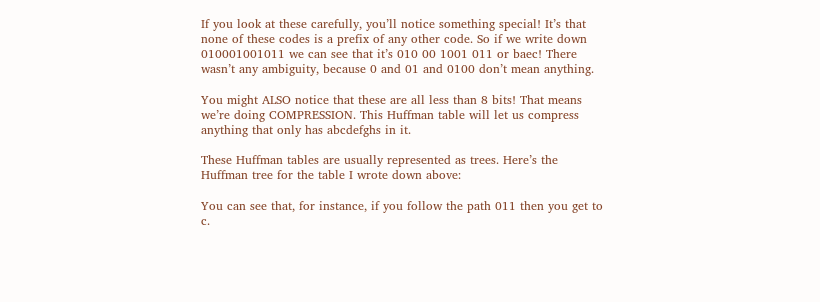If you look at these carefully, you’ll notice something special! It’s that none of these codes is a prefix of any other code. So if we write down 010001001011 we can see that it’s 010 00 1001 011 or baec! There wasn’t any ambiguity, because 0 and 01 and 0100 don’t mean anything.

You might ALSO notice that these are all less than 8 bits! That means we’re doing COMPRESSION. This Huffman table will let us compress anything that only has abcdefghs in it.

These Huffman tables are usually represented as trees. Here’s the Huffman tree for the table I wrote down above:

You can see that, for instance, if you follow the path 011 then you get to c.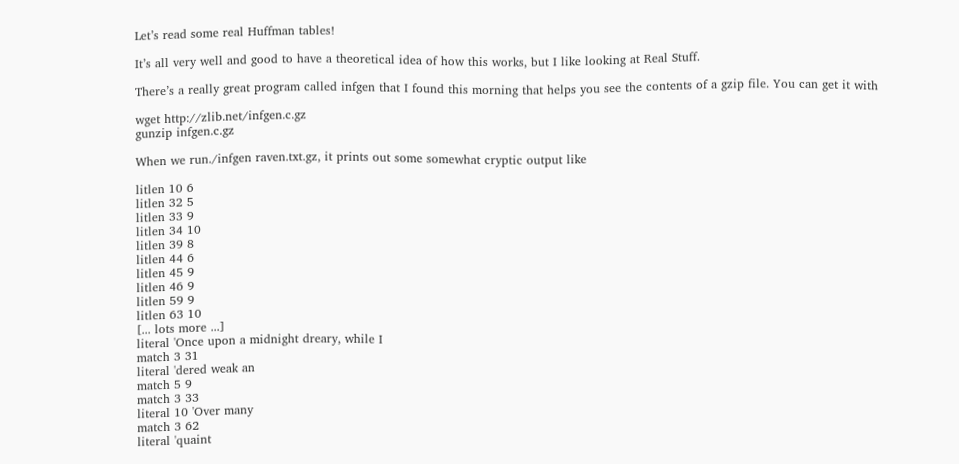Let’s read some real Huffman tables!

It’s all very well and good to have a theoretical idea of how this works, but I like looking at Real Stuff.

There’s a really great program called infgen that I found this morning that helps you see the contents of a gzip file. You can get it with

wget http://zlib.net/infgen.c.gz
gunzip infgen.c.gz

When we run./infgen raven.txt.gz, it prints out some somewhat cryptic output like

litlen 10 6
litlen 32 5
litlen 33 9
litlen 34 10
litlen 39 8
litlen 44 6
litlen 45 9
litlen 46 9
litlen 59 9
litlen 63 10
[... lots more ...]
literal 'Once upon a midnight dreary, while I
match 3 31
literal 'dered weak an
match 5 9
match 3 33
literal 10 'Over many
match 3 62
literal 'quaint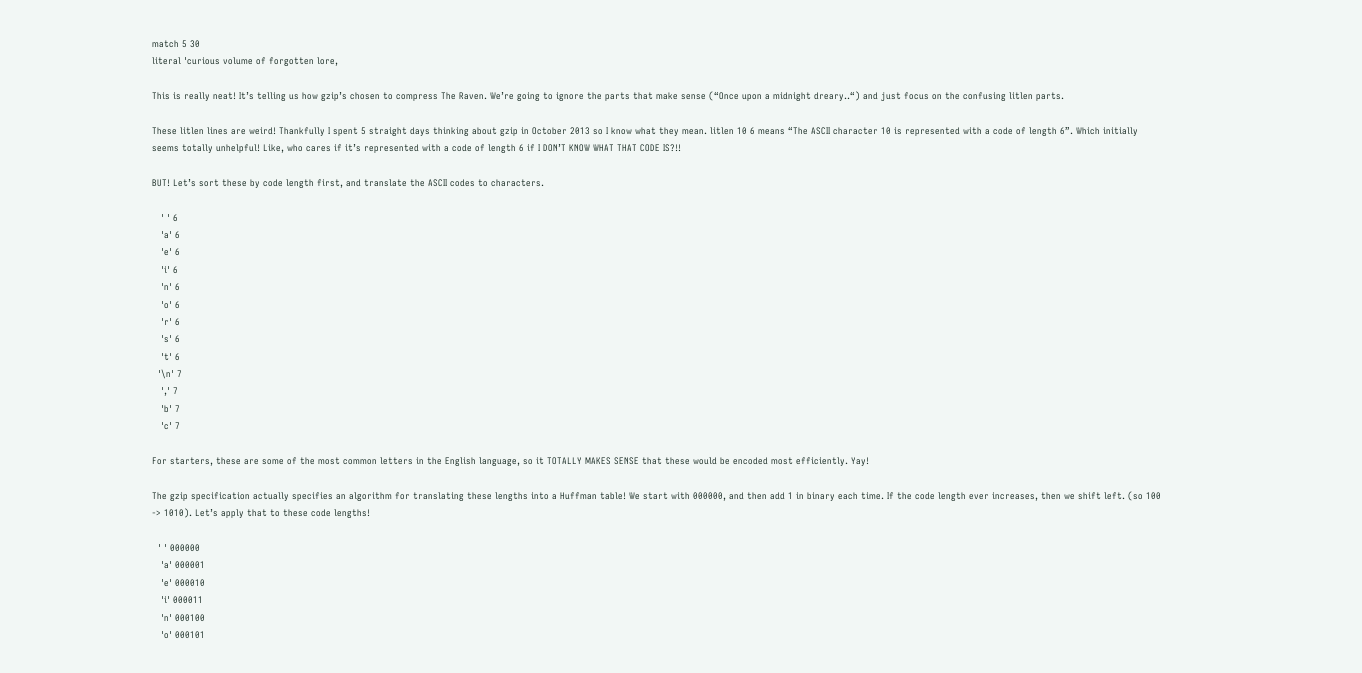match 5 30
literal 'curious volume of forgotten lore,

This is really neat! It’s telling us how gzip’s chosen to compress The Raven. We’re going to ignore the parts that make sense (“Once upon a midnight dreary..“) and just focus on the confusing litlen parts.

These litlen lines are weird! Thankfully I spent 5 straight days thinking about gzip in October 2013 so I know what they mean. litlen 10 6 means “The ASCII character 10 is represented with a code of length 6”. Which initially seems totally unhelpful! Like, who cares if it’s represented with a code of length 6 if I DON’T KNOW WHAT THAT CODE IS?!!

BUT! Let’s sort these by code length first, and translate the ASCII codes to characters.

   ' ' 6
   'a' 6
   'e' 6
   'i' 6
   'n' 6
   'o' 6
   'r' 6
   's' 6
   't' 6
  '\n' 7
   ',' 7
   'b' 7
   'c' 7

For starters, these are some of the most common letters in the English language, so it TOTALLY MAKES SENSE that these would be encoded most efficiently. Yay!

The gzip specification actually specifies an algorithm for translating these lengths into a Huffman table! We start with 000000, and then add 1 in binary each time. If the code length ever increases, then we shift left. (so 100 -> 1010). Let’s apply that to these code lengths!

  ' ' 000000
   'a' 000001
   'e' 000010
   'i' 000011
   'n' 000100
   'o' 000101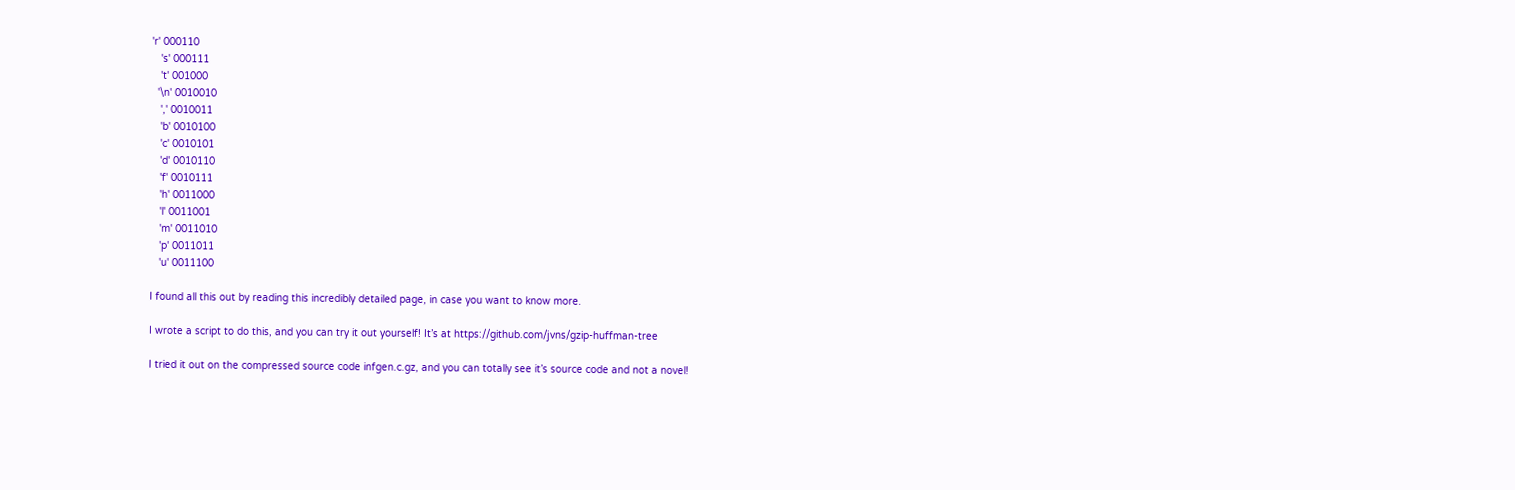'r' 000110
   's' 000111
   't' 001000
  '\n' 0010010
   ',' 0010011
   'b' 0010100
   'c' 0010101
   'd' 0010110
   'f' 0010111
   'h' 0011000
   'l' 0011001
   'm' 0011010
   'p' 0011011
   'u' 0011100

I found all this out by reading this incredibly detailed page, in case you want to know more.

I wrote a script to do this, and you can try it out yourself! It’s at https://github.com/jvns/gzip-huffman-tree

I tried it out on the compressed source code infgen.c.gz, and you can totally see it’s source code and not a novel!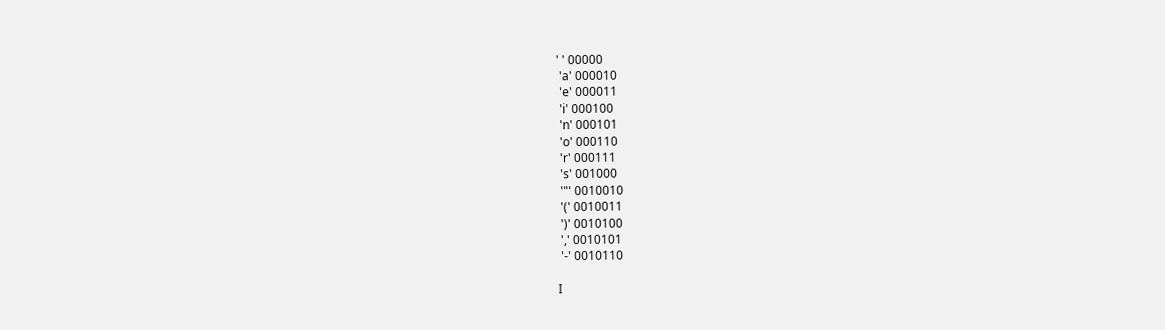' ' 00000
 'a' 000010
 'e' 000011
 'i' 000100
 'n' 000101
 'o' 000110
 'r' 000111
 's' 001000
 '"' 0010010
 '(' 0010011
 ')' 0010100
 ',' 0010101
 '-' 0010110

I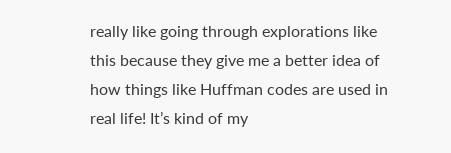really like going through explorations like this because they give me a better idea of how things like Huffman codes are used in real life! It’s kind of my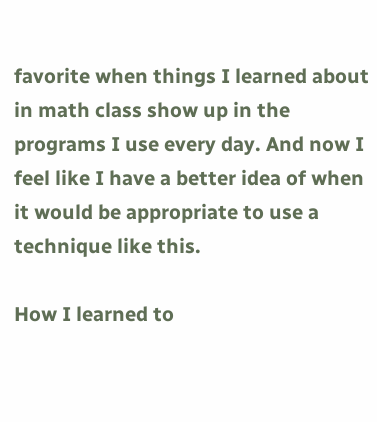favorite when things I learned about in math class show up in the programs I use every day. And now I feel like I have a better idea of when it would be appropriate to use a technique like this.

How I learned to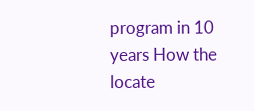program in 10 years How the locate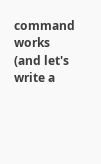command works (and let's write a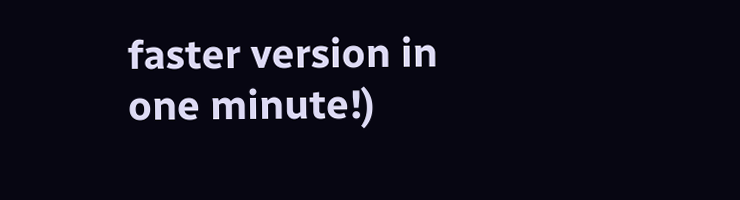faster version in one minute!)